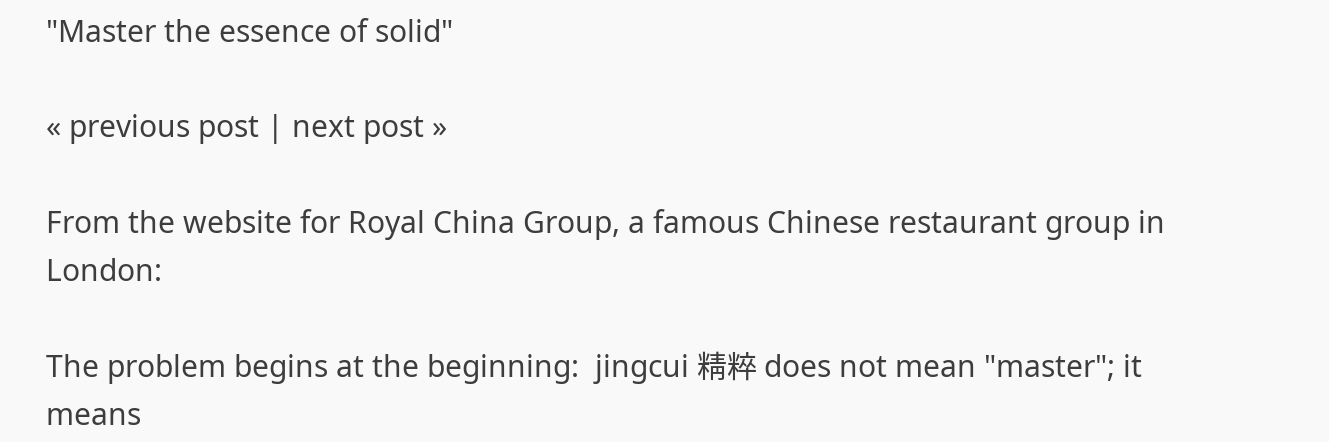"Master the essence of solid"

« previous post | next post »

From the website for Royal China Group, a famous Chinese restaurant group in London:

The problem begins at the beginning:  jingcui 精粹 does not mean "master"; it means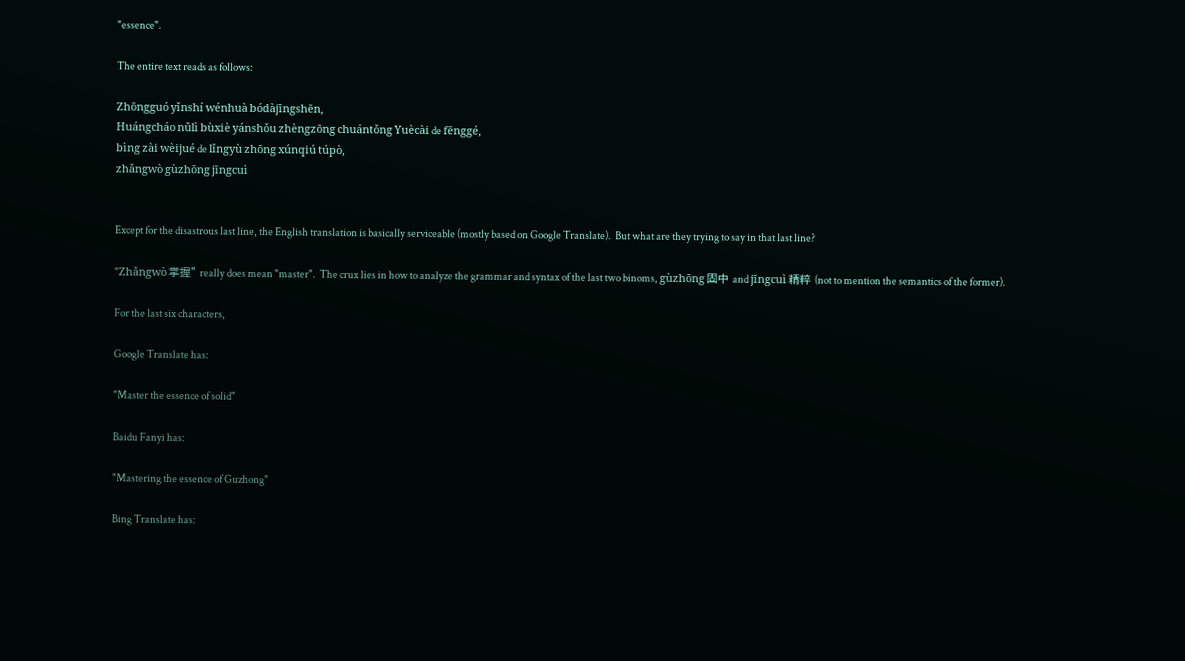"essence".

The entire text reads as follows:

Zhōngguó yǐnshí wénhuà bódàjīngshēn,
Huángcháo nǔlì bùxiè yánshǒu zhèngzōng chuántǒng Yuècài de fēnggé,
bìng zài wèijué de lǐngyù zhōng xúnqiú túpò,
zhǎngwò gùzhōng jīngcuì


Except for the disastrous last line, the English translation is basically serviceable (mostly based on Google Translate).  But what are they trying to say in that last line?

"Zhǎngwò 掌握" really does mean "master".  The crux lies in how to analyze the grammar and syntax of the last two binoms, gùzhōng 固中 and jīngcuì 精粹 (not to mention the semantics of the former).

For the last six characters,

Google Translate has:

"Master the essence of solid"

Baidu Fanyi has:

"Mastering the essence of Guzhong"

Bing Translate has: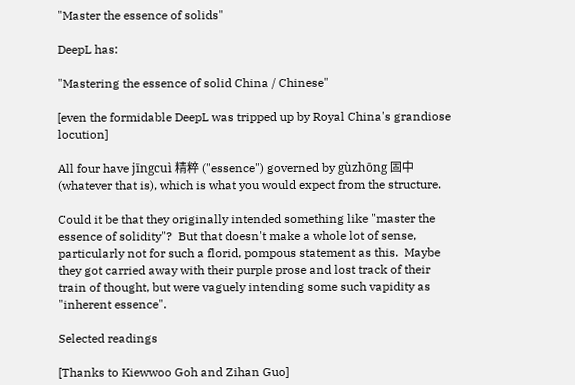"Master the essence of solids"

DeepL has:

"Mastering the essence of solid China / Chinese"

[even the formidable DeepL was tripped up by Royal China's grandiose locution]

All four have jīngcuì 精粹 ("essence") governed by gùzhōng 固中 (whatever that is), which is what you would expect from the structure.

Could it be that they originally intended something like "master the essence of solidity"?  But that doesn't make a whole lot of sense, particularly not for such a florid, pompous statement as this.  Maybe they got carried away with their purple prose and lost track of their train of thought, but were vaguely intending some such vapidity as "inherent essence".

Selected readings

[Thanks to Kiewwoo Goh and Zihan Guo]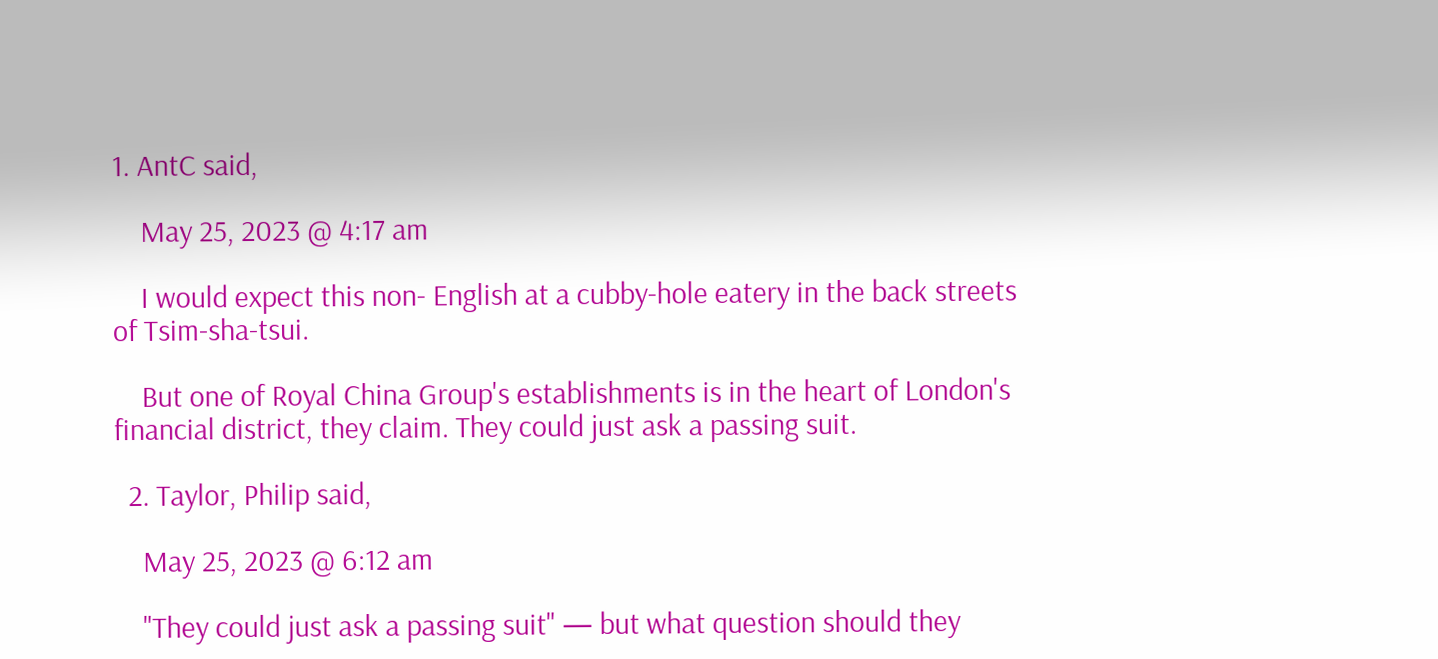1. AntC said,

    May 25, 2023 @ 4:17 am

    I would expect this non- English at a cubby-hole eatery in the back streets of Tsim-sha-tsui.

    But one of Royal China Group's establishments is in the heart of London's financial district, they claim. They could just ask a passing suit.

  2. Taylor, Philip said,

    May 25, 2023 @ 6:12 am

    "They could just ask a passing suit" — but what question should they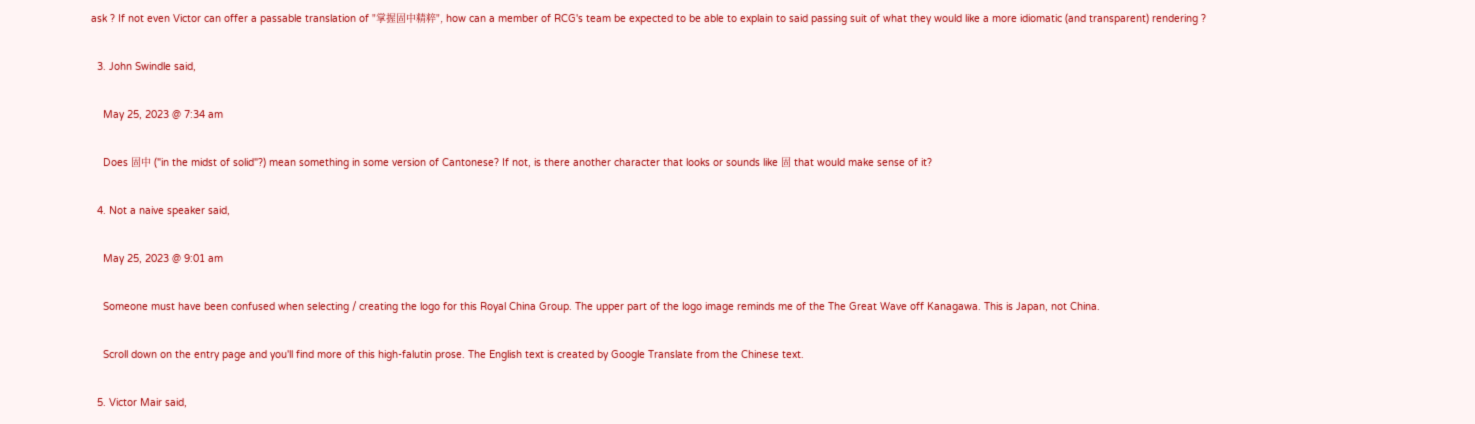ask ? If not even Victor can offer a passable translation of "掌握固中精粹", how can a member of RCG's team be expected to be able to explain to said passing suit of what they would like a more idiomatic (and transparent) rendering ?

  3. John Swindle said,

    May 25, 2023 @ 7:34 am

    Does 固中 ("in the midst of solid"?) mean something in some version of Cantonese? If not, is there another character that looks or sounds like 固 that would make sense of it?

  4. Not a naive speaker said,

    May 25, 2023 @ 9:01 am

    Someone must have been confused when selecting / creating the logo for this Royal China Group. The upper part of the logo image reminds me of the The Great Wave off Kanagawa. This is Japan, not China.

    Scroll down on the entry page and you'll find more of this high-falutin prose. The English text is created by Google Translate from the Chinese text.

  5. Victor Mair said,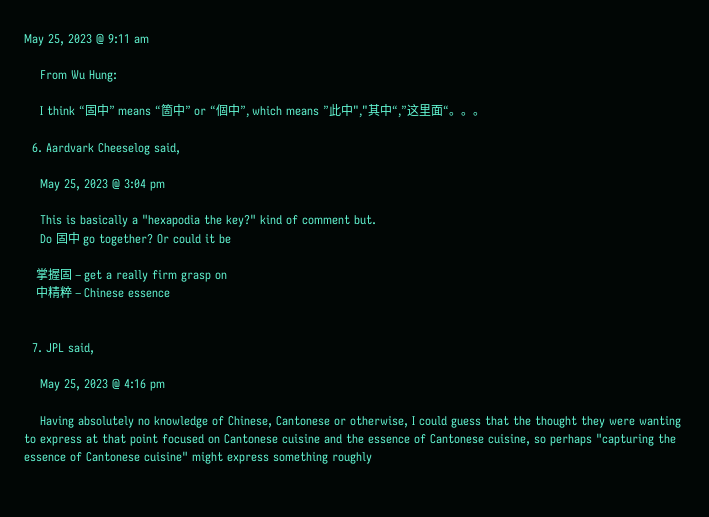May 25, 2023 @ 9:11 am

    From Wu Hung:

    I think “固中” means “箇中” or “個中”, which means ”此中","其中“,”这里面“。。。

  6. Aardvark Cheeselog said,

    May 25, 2023 @ 3:04 pm

    This is basically a "hexapodia the key?" kind of comment but.
    Do 固中 go together? Or could it be

    掌握固 – get a really firm grasp on
    中精粹 – Chinese essence


  7. JPL said,

    May 25, 2023 @ 4:16 pm

    Having absolutely no knowledge of Chinese, Cantonese or otherwise, I could guess that the thought they were wanting to express at that point focused on Cantonese cuisine and the essence of Cantonese cuisine, so perhaps "capturing the essence of Cantonese cuisine" might express something roughly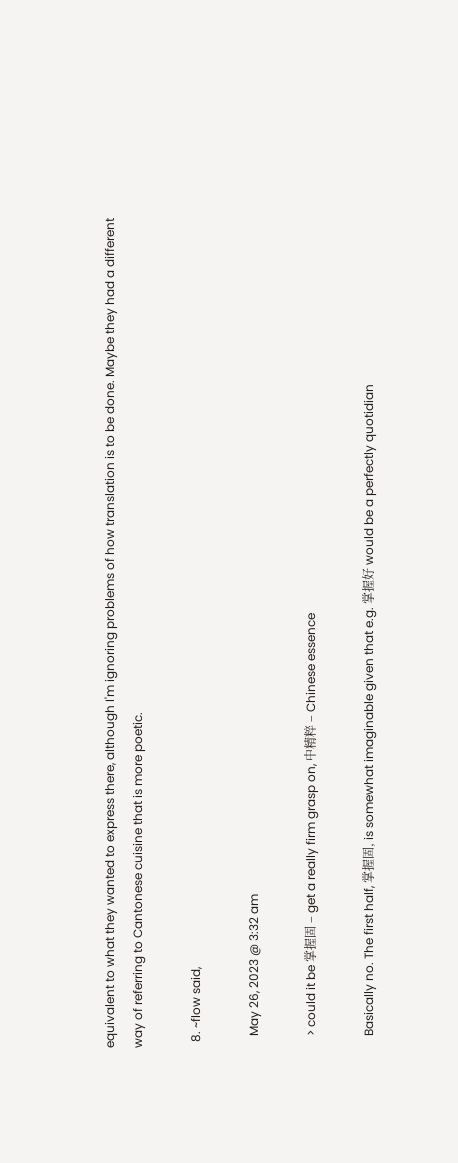equivalent to what they wanted to express there, although I'm ignoring problems of how translation is to be done. Maybe they had a different way of referring to Cantonese cuisine that is more poetic.

  8. ~flow said,

    May 26, 2023 @ 3:32 am

    > could it be 掌握固 – get a really firm grasp on, 中精粹 – Chinese essence

    Basically no. The first half, 掌握固, is somewhat imaginable given that e.g. 掌握好 would be a perfectly quotidian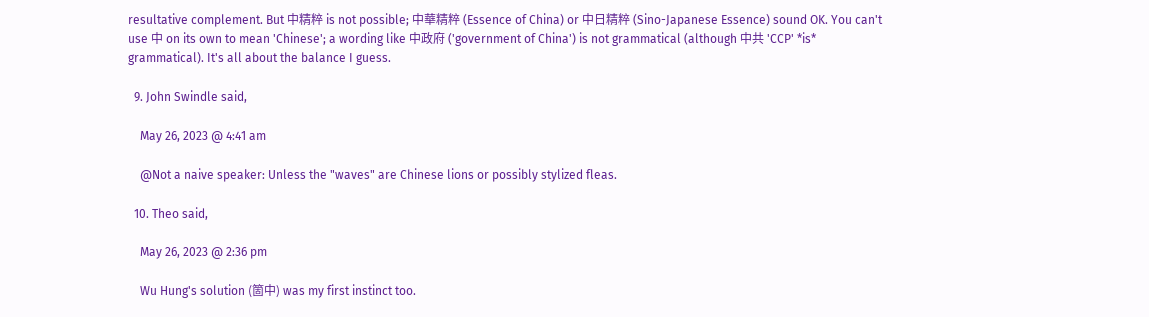resultative complement. But 中精粹 is not possible; 中華精粹 (Essence of China) or 中日精粹 (Sino-Japanese Essence) sound OK. You can't use 中 on its own to mean 'Chinese'; a wording like 中政府 ('government of China') is not grammatical (although 中共 'CCP' *is* grammatical). It's all about the balance I guess.

  9. John Swindle said,

    May 26, 2023 @ 4:41 am

    @Not a naive speaker: Unless the "waves" are Chinese lions or possibly stylized fleas.

  10. Theo said,

    May 26, 2023 @ 2:36 pm

    Wu Hung's solution (箇中) was my first instinct too.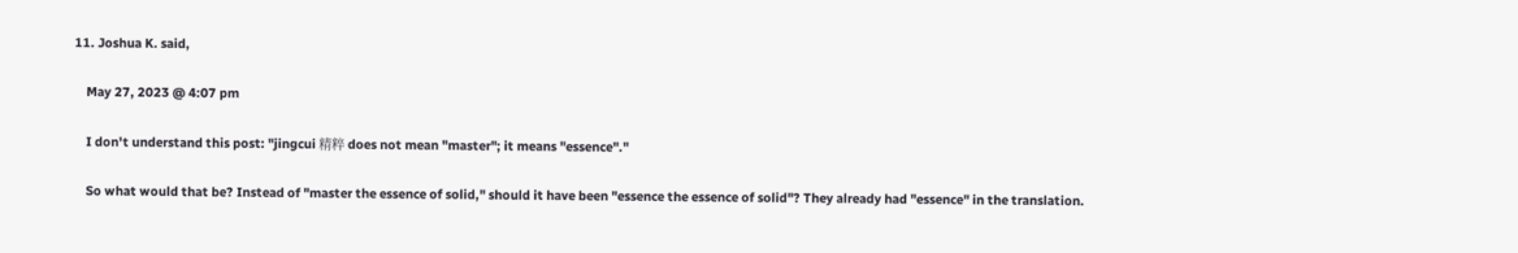11. Joshua K. said,

    May 27, 2023 @ 4:07 pm

    I don't understand this post: "jingcui 精粹 does not mean "master"; it means "essence"."

    So what would that be? Instead of "master the essence of solid," should it have been "essence the essence of solid"? They already had "essence" in the translation.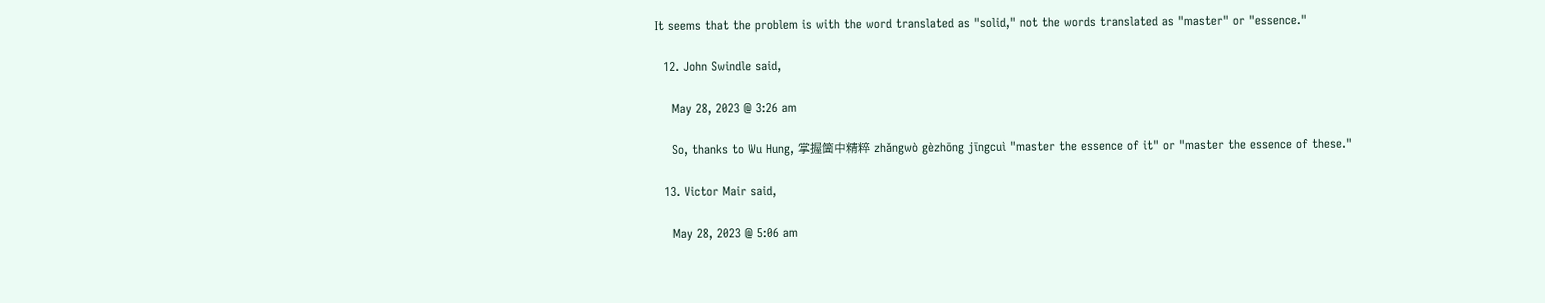It seems that the problem is with the word translated as "solid," not the words translated as "master" or "essence."

  12. John Swindle said,

    May 28, 2023 @ 3:26 am

    So, thanks to Wu Hung, 掌握箇中精粹 zhǎngwò gèzhōng jīngcuì "master the essence of it" or "master the essence of these."

  13. Victor Mair said,

    May 28, 2023 @ 5:06 am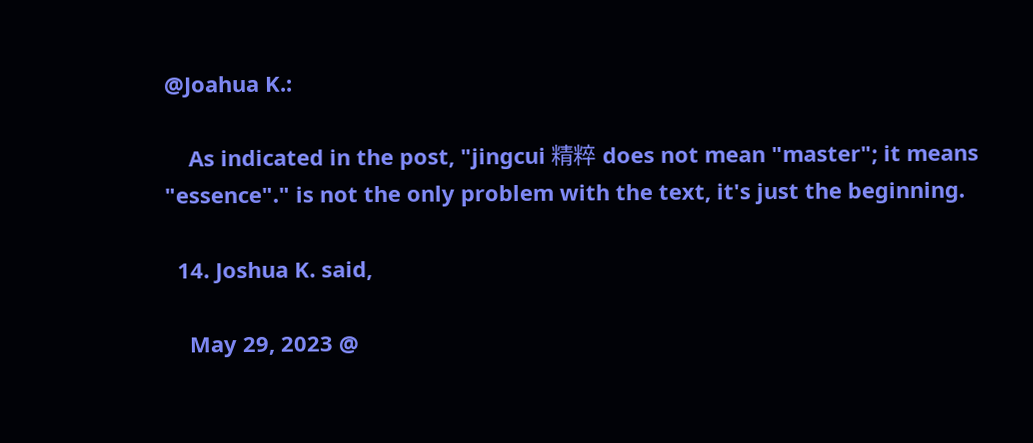@Joahua K.:

    As indicated in the post, "jingcui 精粹 does not mean "master"; it means "essence"." is not the only problem with the text, it's just the beginning.

  14. Joshua K. said,

    May 29, 2023 @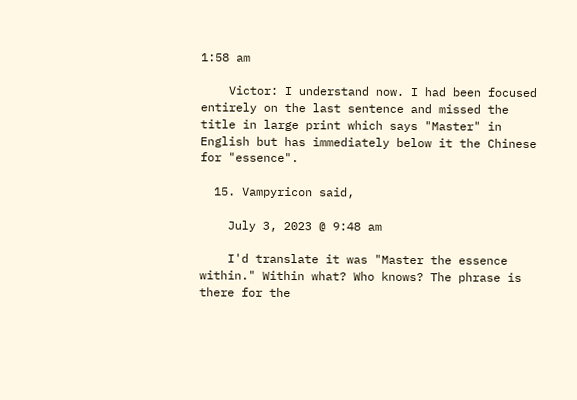1:58 am

    Victor: I understand now. I had been focused entirely on the last sentence and missed the title in large print which says "Master" in English but has immediately below it the Chinese for "essence".

  15. Vampyricon said,

    July 3, 2023 @ 9:48 am

    I'd translate it was "Master the essence within." Within what? Who knows? The phrase is there for the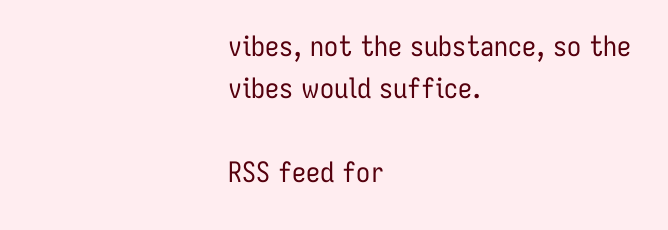vibes, not the substance, so the vibes would suffice.

RSS feed for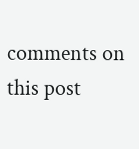comments on this post